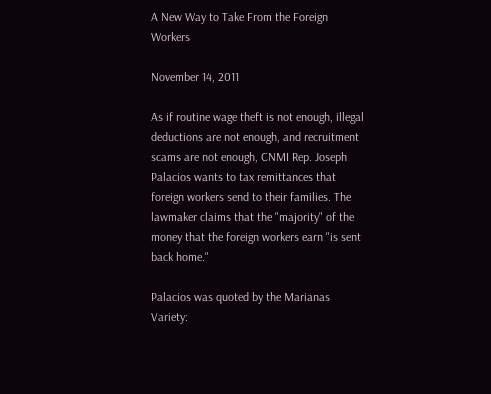A New Way to Take From the Foreign Workers

November 14, 2011

As if routine wage theft is not enough, illegal deductions are not enough, and recruitment scams are not enough, CNMI Rep. Joseph Palacios wants to tax remittances that foreign workers send to their families. The lawmaker claims that the "majority" of the money that the foreign workers earn "is sent back home."

Palacios was quoted by the Marianas Variety: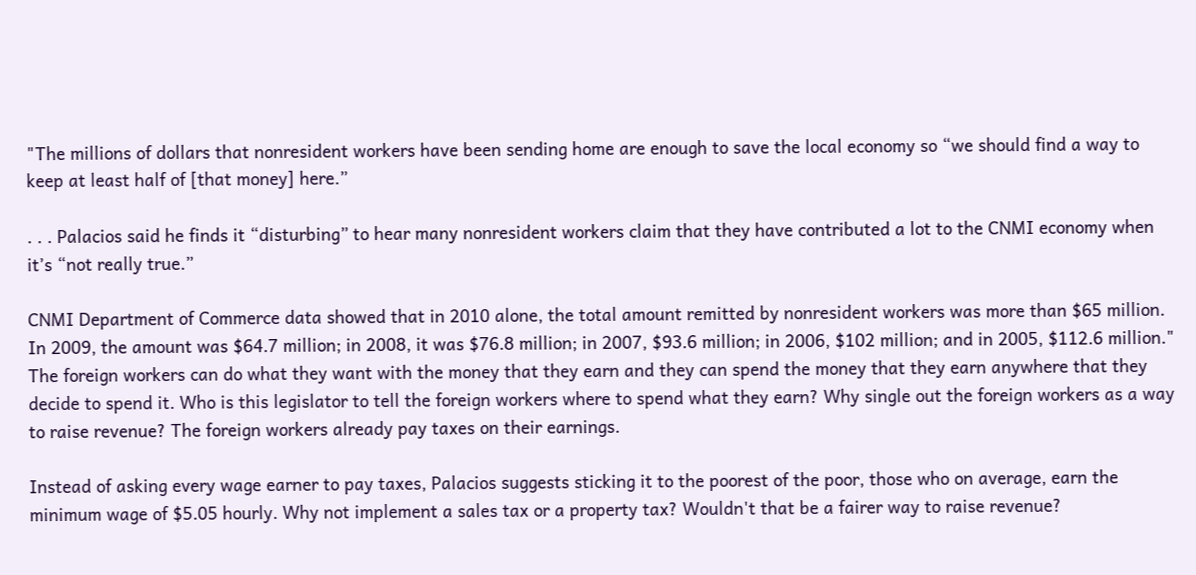"The millions of dollars that nonresident workers have been sending home are enough to save the local economy so “we should find a way to keep at least half of [that money] here.”

. . . Palacios said he finds it “disturbing” to hear many nonresident workers claim that they have contributed a lot to the CNMI economy when it’s “not really true.”

CNMI Department of Commerce data showed that in 2010 alone, the total amount remitted by nonresident workers was more than $65 million. In 2009, the amount was $64.7 million; in 2008, it was $76.8 million; in 2007, $93.6 million; in 2006, $102 million; and in 2005, $112.6 million."
The foreign workers can do what they want with the money that they earn and they can spend the money that they earn anywhere that they decide to spend it. Who is this legislator to tell the foreign workers where to spend what they earn? Why single out the foreign workers as a way to raise revenue? The foreign workers already pay taxes on their earnings.

Instead of asking every wage earner to pay taxes, Palacios suggests sticking it to the poorest of the poor, those who on average, earn the minimum wage of $5.05 hourly. Why not implement a sales tax or a property tax? Wouldn't that be a fairer way to raise revenue?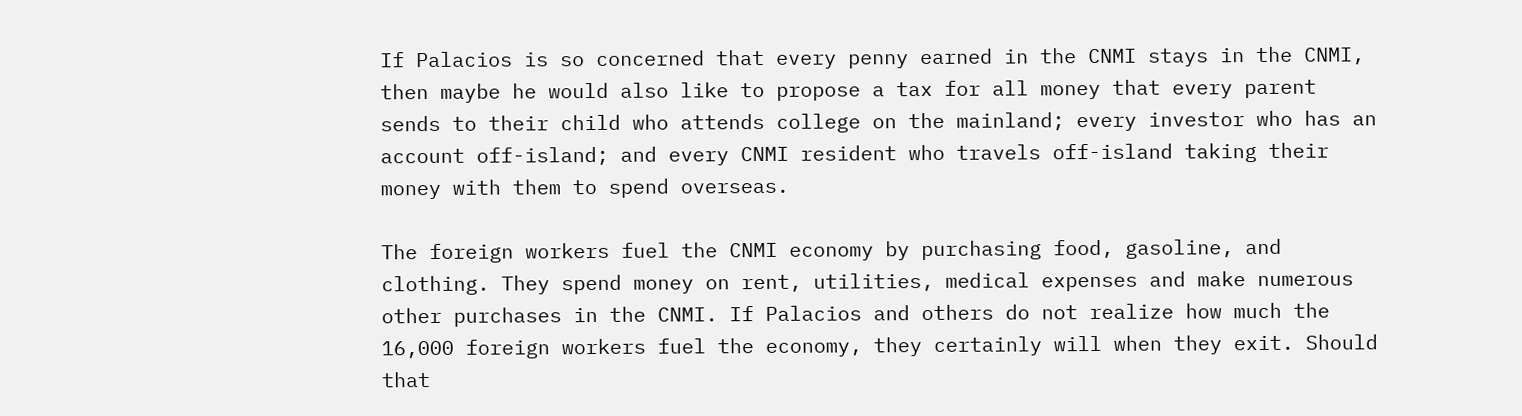If Palacios is so concerned that every penny earned in the CNMI stays in the CNMI, then maybe he would also like to propose a tax for all money that every parent sends to their child who attends college on the mainland; every investor who has an account off-island; and every CNMI resident who travels off-island taking their money with them to spend overseas.

The foreign workers fuel the CNMI economy by purchasing food, gasoline, and clothing. They spend money on rent, utilities, medical expenses and make numerous other purchases in the CNMI. If Palacios and others do not realize how much the 16,000 foreign workers fuel the economy, they certainly will when they exit. Should that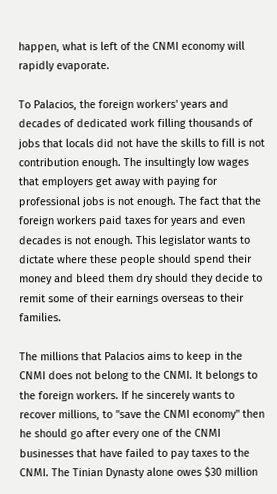happen, what is left of the CNMI economy will rapidly evaporate.

To Palacios, the foreign workers' years and decades of dedicated work filling thousands of jobs that locals did not have the skills to fill is not contribution enough. The insultingly low wages that employers get away with paying for professional jobs is not enough. The fact that the foreign workers paid taxes for years and even decades is not enough. This legislator wants to dictate where these people should spend their money and bleed them dry should they decide to remit some of their earnings overseas to their families.

The millions that Palacios aims to keep in the CNMI does not belong to the CNMI. It belongs to the foreign workers. If he sincerely wants to recover millions, to "save the CNMI economy" then he should go after every one of the CNMI businesses that have failed to pay taxes to the CNMI. The Tinian Dynasty alone owes $30 million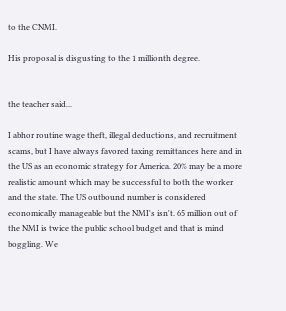to the CNMI.

His proposal is disgusting to the 1 millionth degree.


the teacher said...

I abhor routine wage theft, illegal deductions, and recruitment scams, but I have always favored taxing remittances here and in the US as an economic strategy for America. 20% may be a more realistic amount which may be successful to both the worker and the state. The US outbound number is considered economically manageable but the NMI's isn't. 65 million out of the NMI is twice the public school budget and that is mind boggling. We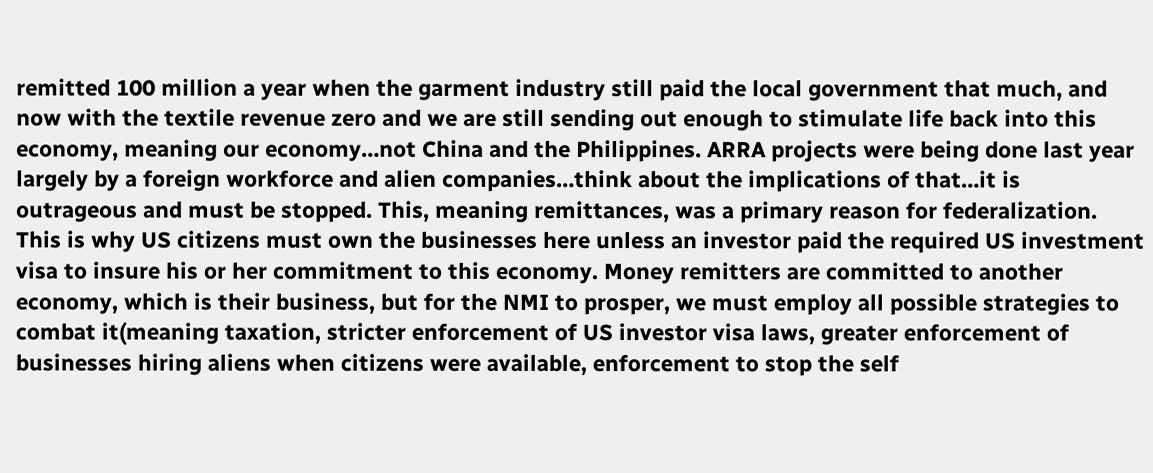remitted 100 million a year when the garment industry still paid the local government that much, and now with the textile revenue zero and we are still sending out enough to stimulate life back into this economy, meaning our economy…not China and the Philippines. ARRA projects were being done last year largely by a foreign workforce and alien companies…think about the implications of that…it is outrageous and must be stopped. This, meaning remittances, was a primary reason for federalization. This is why US citizens must own the businesses here unless an investor paid the required US investment visa to insure his or her commitment to this economy. Money remitters are committed to another economy, which is their business, but for the NMI to prosper, we must employ all possible strategies to combat it(meaning taxation, stricter enforcement of US investor visa laws, greater enforcement of businesses hiring aliens when citizens were available, enforcement to stop the self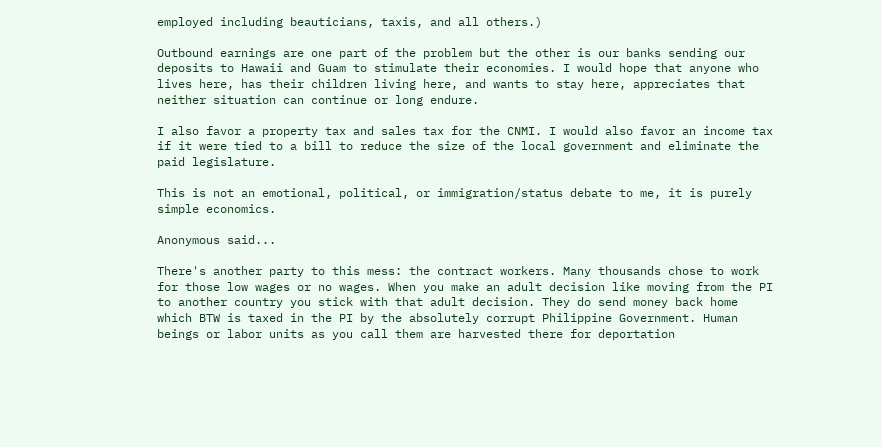employed including beauticians, taxis, and all others.)

Outbound earnings are one part of the problem but the other is our banks sending our deposits to Hawaii and Guam to stimulate their economies. I would hope that anyone who lives here, has their children living here, and wants to stay here, appreciates that neither situation can continue or long endure.

I also favor a property tax and sales tax for the CNMI. I would also favor an income tax if it were tied to a bill to reduce the size of the local government and eliminate the paid legislature.

This is not an emotional, political, or immigration/status debate to me, it is purely simple economics.

Anonymous said...

There's another party to this mess: the contract workers. Many thousands chose to work for those low wages or no wages. When you make an adult decision like moving from the PI to another country you stick with that adult decision. They do send money back home which BTW is taxed in the PI by the absolutely corrupt Philippine Government. Human beings or labor units as you call them are harvested there for deportation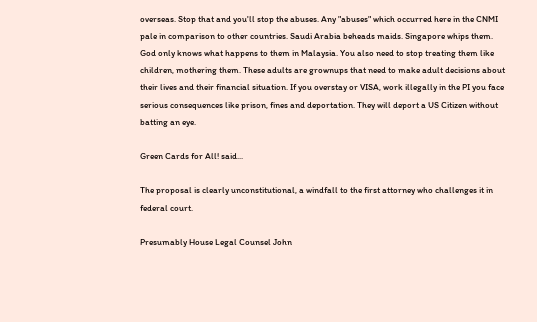overseas. Stop that and you'll stop the abuses. Any "abuses" which occurred here in the CNMI pale in comparison to other countries. Saudi Arabia beheads maids. Singapore whips them. God only knows what happens to them in Malaysia. You also need to stop treating them like children, mothering them. These adults are grownups that need to make adult decisions about their lives and their financial situation. If you overstay or VISA, work illegally in the PI you face serious consequences like prison, fines and deportation. They will deport a US Citizen without batting an eye.

Green Cards for All! said...

The proposal is clearly unconstitutional, a windfall to the first attorney who challenges it in federal court.

Presumably House Legal Counsel John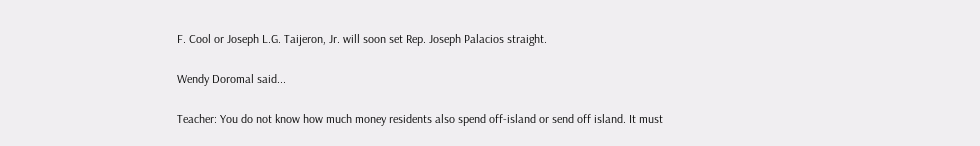F. Cool or Joseph L.G. Taijeron, Jr. will soon set Rep. Joseph Palacios straight.

Wendy Doromal said...

Teacher: You do not know how much money residents also spend off-island or send off island. It must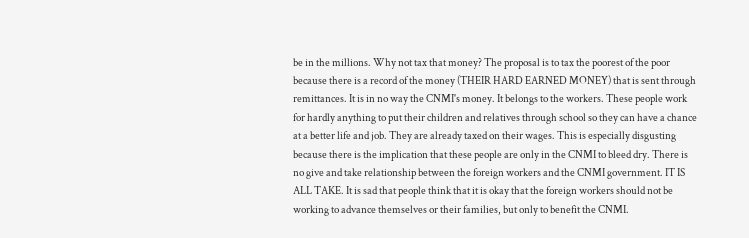be in the millions. Why not tax that money? The proposal is to tax the poorest of the poor because there is a record of the money (THEIR HARD EARNED MONEY) that is sent through remittances. It is in no way the CNMI's money. It belongs to the workers. These people work for hardly anything to put their children and relatives through school so they can have a chance at a better life and job. They are already taxed on their wages. This is especially disgusting because there is the implication that these people are only in the CNMI to bleed dry. There is no give and take relationship between the foreign workers and the CNMI government. IT IS ALL TAKE. It is sad that people think that it is okay that the foreign workers should not be working to advance themselves or their families, but only to benefit the CNMI.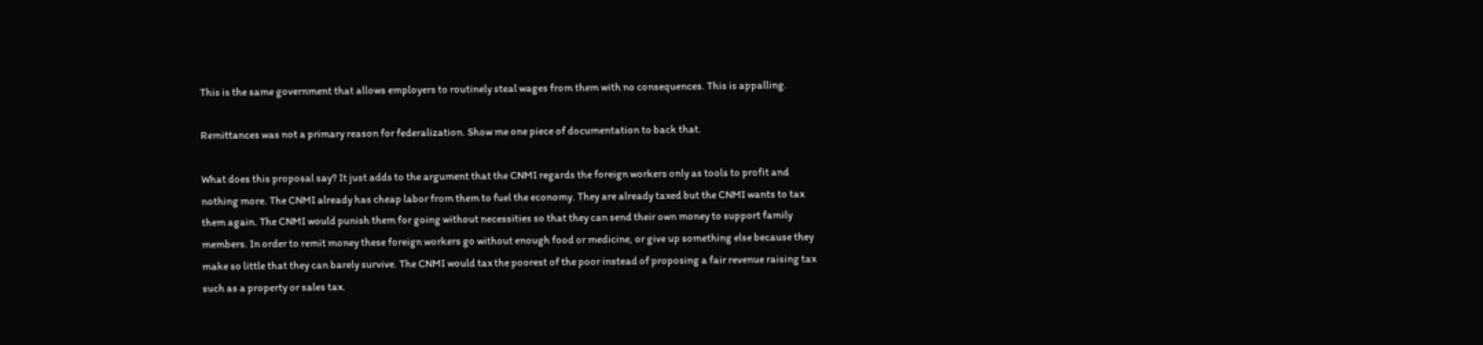This is the same government that allows employers to routinely steal wages from them with no consequences. This is appalling.

Remittances was not a primary reason for federalization. Show me one piece of documentation to back that.

What does this proposal say? It just adds to the argument that the CNMI regards the foreign workers only as tools to profit and nothing more. The CNMI already has cheap labor from them to fuel the economy. They are already taxed but the CNMI wants to tax them again. The CNMI would punish them for going without necessities so that they can send their own money to support family members. In order to remit money these foreign workers go without enough food or medicine, or give up something else because they make so little that they can barely survive. The CNMI would tax the poorest of the poor instead of proposing a fair revenue raising tax such as a property or sales tax.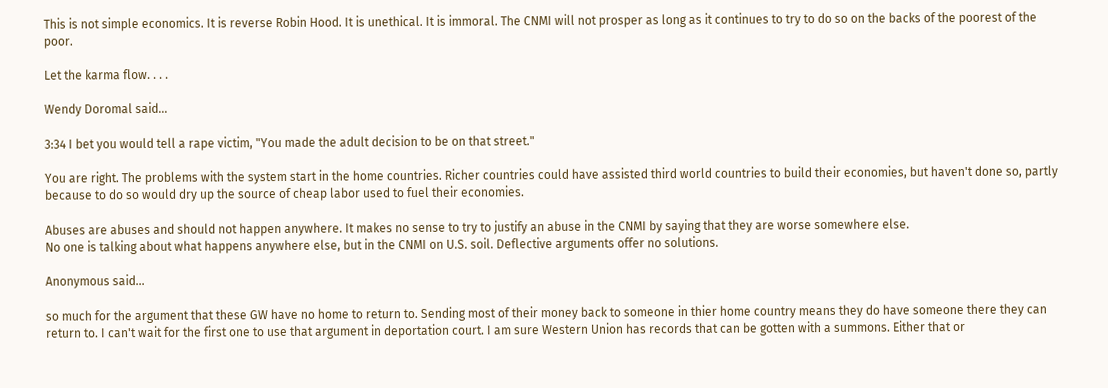This is not simple economics. It is reverse Robin Hood. It is unethical. It is immoral. The CNMI will not prosper as long as it continues to try to do so on the backs of the poorest of the poor.

Let the karma flow. . . .

Wendy Doromal said...

3:34 I bet you would tell a rape victim, "You made the adult decision to be on that street."

You are right. The problems with the system start in the home countries. Richer countries could have assisted third world countries to build their economies, but haven't done so, partly because to do so would dry up the source of cheap labor used to fuel their economies.

Abuses are abuses and should not happen anywhere. It makes no sense to try to justify an abuse in the CNMI by saying that they are worse somewhere else.
No one is talking about what happens anywhere else, but in the CNMI on U.S. soil. Deflective arguments offer no solutions.

Anonymous said...

so much for the argument that these GW have no home to return to. Sending most of their money back to someone in thier home country means they do have someone there they can return to. I can't wait for the first one to use that argument in deportation court. I am sure Western Union has records that can be gotten with a summons. Either that or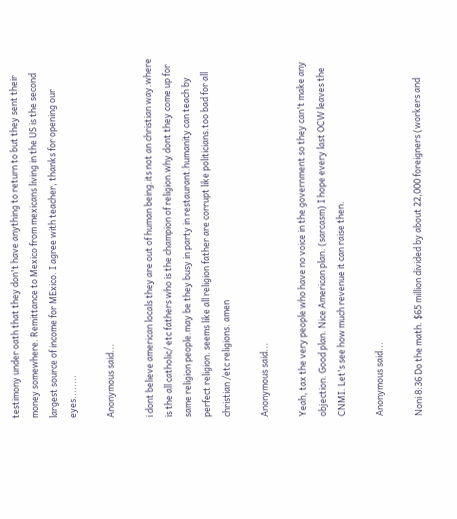testimony under oath that they don't have anything to return to but they sent their money somewhere. Remittance to Mexico from mexicans living in the US is the second largest source of income for MExico. I agree with teacher, thanks for opening our eyes........

Anonymous said...

i dont believe american locals they are out of human being.its not an christian way.where is the all catholic/ etc fathers who is the champion of religion.why dont they come up for same religion people.may be they busy in party in restaurant.humanity can teach by perfect religion. seems like all religion father are corrupt like politicians.too bad for all christian /etc religions. amen

Anonymous said...

Yeah, tax the very people who have no voice in the government so they can't make any objection. Good plan. Nice American plan. (sarcasm) I hope every last OCW leaves the CNMI. Let's see how much revenue it can raise then.

Anonymous said...

Noni 8:36 Do the math. $65 million divided by about 22,000 foreigners (workers and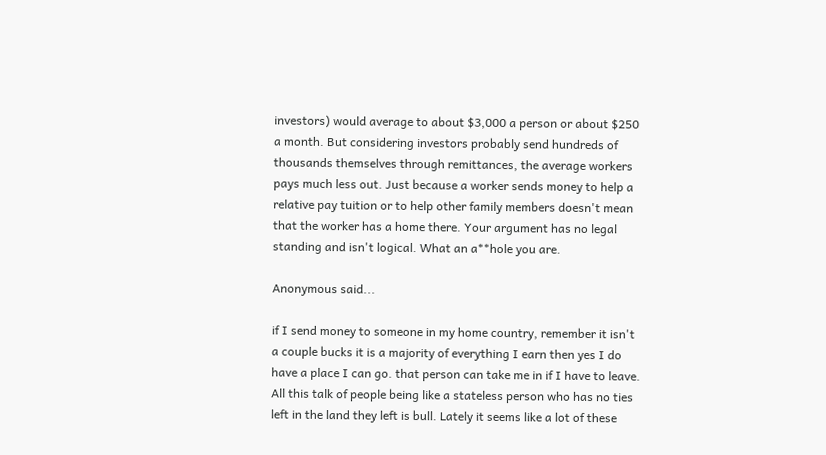investors) would average to about $3,000 a person or about $250 a month. But considering investors probably send hundreds of thousands themselves through remittances, the average workers pays much less out. Just because a worker sends money to help a relative pay tuition or to help other family members doesn't mean that the worker has a home there. Your argument has no legal standing and isn't logical. What an a**hole you are.

Anonymous said...

if I send money to someone in my home country, remember it isn't a couple bucks it is a majority of everything I earn then yes I do have a place I can go. that person can take me in if I have to leave. All this talk of people being like a stateless person who has no ties left in the land they left is bull. Lately it seems like a lot of these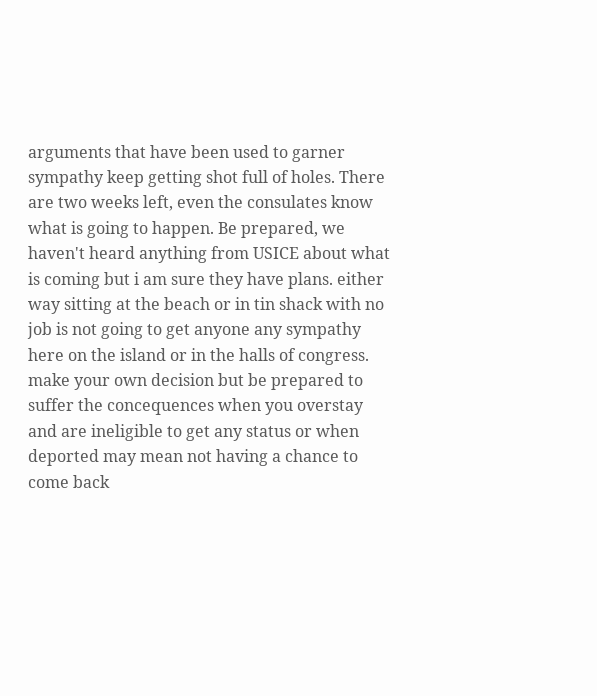arguments that have been used to garner sympathy keep getting shot full of holes. There are two weeks left, even the consulates know what is going to happen. Be prepared, we haven't heard anything from USICE about what is coming but i am sure they have plans. either way sitting at the beach or in tin shack with no job is not going to get anyone any sympathy here on the island or in the halls of congress. make your own decision but be prepared to suffer the concequences when you overstay and are ineligible to get any status or when deported may mean not having a chance to come back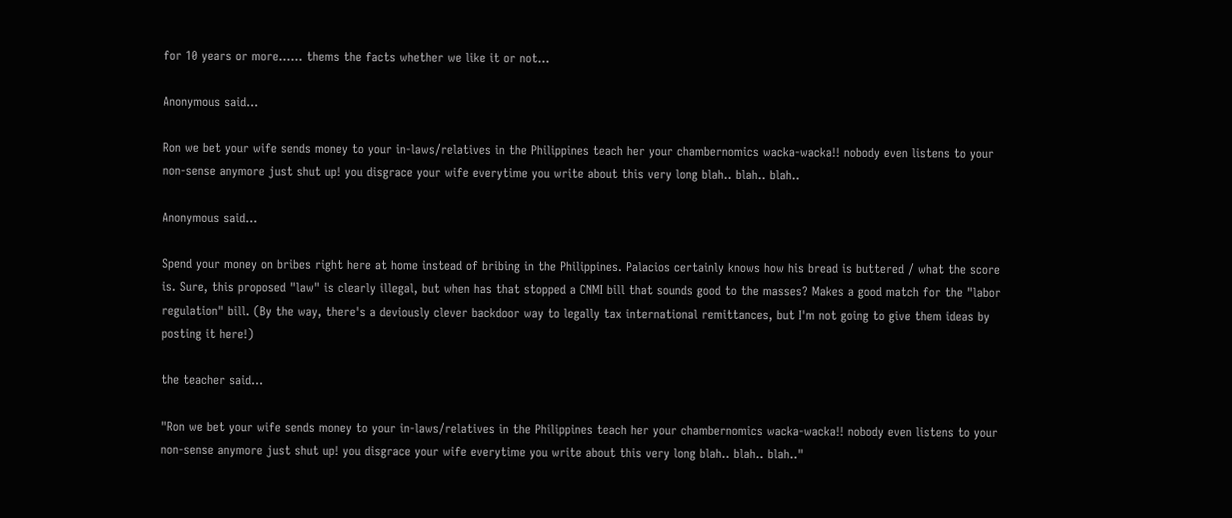for 10 years or more...... thems the facts whether we like it or not...

Anonymous said...

Ron we bet your wife sends money to your in-laws/relatives in the Philippines teach her your chambernomics wacka-wacka!! nobody even listens to your non-sense anymore just shut up! you disgrace your wife everytime you write about this very long blah.. blah.. blah..

Anonymous said...

Spend your money on bribes right here at home instead of bribing in the Philippines. Palacios certainly knows how his bread is buttered / what the score is. Sure, this proposed "law" is clearly illegal, but when has that stopped a CNMI bill that sounds good to the masses? Makes a good match for the "labor regulation" bill. (By the way, there's a deviously clever backdoor way to legally tax international remittances, but I'm not going to give them ideas by posting it here!)

the teacher said...

"Ron we bet your wife sends money to your in-laws/relatives in the Philippines teach her your chambernomics wacka-wacka!! nobody even listens to your non-sense anymore just shut up! you disgrace your wife everytime you write about this very long blah.. blah.. blah.."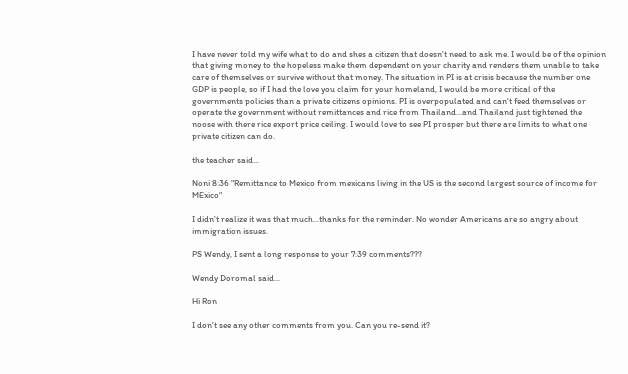I have never told my wife what to do and shes a citizen that doesn't need to ask me. I would be of the opinion that giving money to the hopeless make them dependent on your charity and renders them unable to take care of themselves or survive without that money. The situation in PI is at crisis because the number one GDP is people, so if I had the love you claim for your homeland, I would be more critical of the governments policies than a private citizens opinions. PI is overpopulated and can't feed themselves or operate the government without remittances and rice from Thailand...and Thailand just tightened the noose with there rice export price ceiling. I would love to see PI prosper but there are limits to what one private citizen can do.

the teacher said...

Noni 8:36 "Remittance to Mexico from mexicans living in the US is the second largest source of income for MExico"

I didn't realize it was that much...thanks for the reminder. No wonder Americans are so angry about immigration issues.

PS Wendy, I sent a long response to your 7:39 comments???

Wendy Doromal said...

Hi Ron

I don't see any other comments from you. Can you re-send it?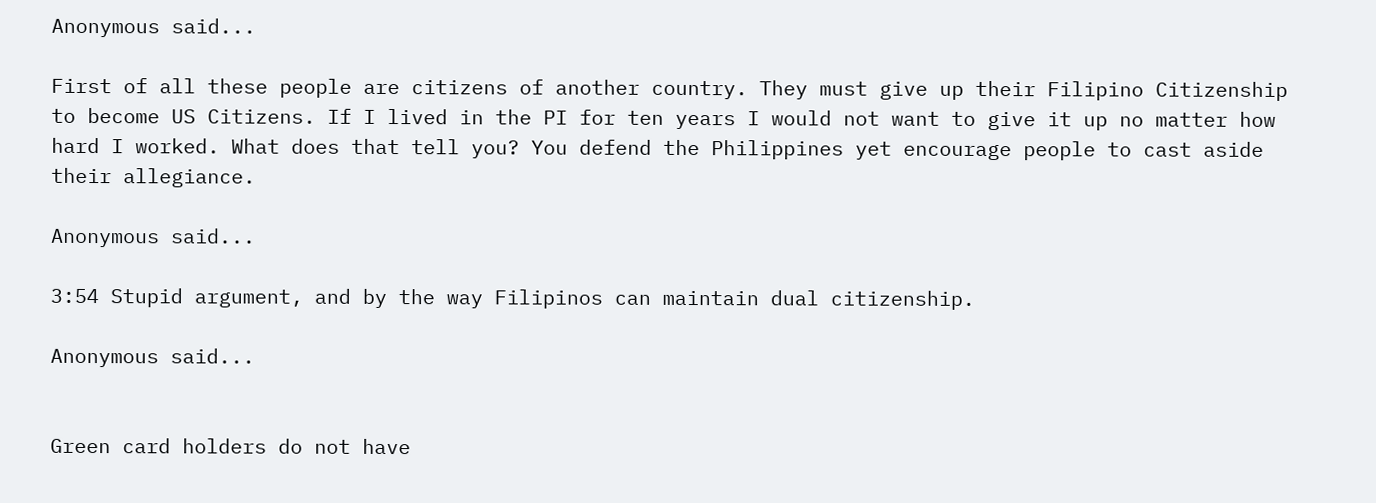Anonymous said...

First of all these people are citizens of another country. They must give up their Filipino Citizenship to become US Citizens. If I lived in the PI for ten years I would not want to give it up no matter how hard I worked. What does that tell you? You defend the Philippines yet encourage people to cast aside their allegiance.

Anonymous said...

3:54 Stupid argument, and by the way Filipinos can maintain dual citizenship.

Anonymous said...


Green card holders do not have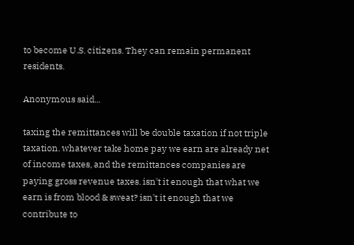to become U.S. citizens. They can remain permanent residents.

Anonymous said...

taxing the remittances will be double taxation if not triple taxation. whatever take home pay we earn are already net of income taxes, and the remittances companies are paying gross revenue taxes. isn't it enough that what we earn is from blood & sweat? isn't it enough that we contribute to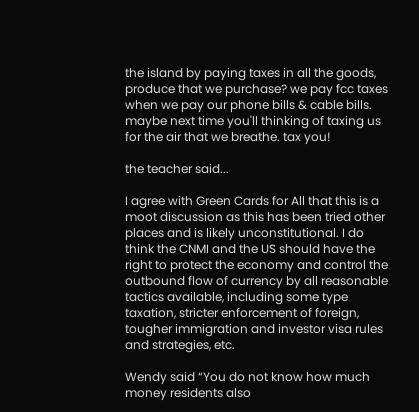the island by paying taxes in all the goods, produce that we purchase? we pay fcc taxes when we pay our phone bills & cable bills. maybe next time you'll thinking of taxing us for the air that we breathe. tax you!

the teacher said...

I agree with Green Cards for All that this is a moot discussion as this has been tried other places and is likely unconstitutional. I do think the CNMI and the US should have the right to protect the economy and control the outbound flow of currency by all reasonable tactics available, including some type taxation, stricter enforcement of foreign, tougher immigration and investor visa rules and strategies, etc.

Wendy said “You do not know how much money residents also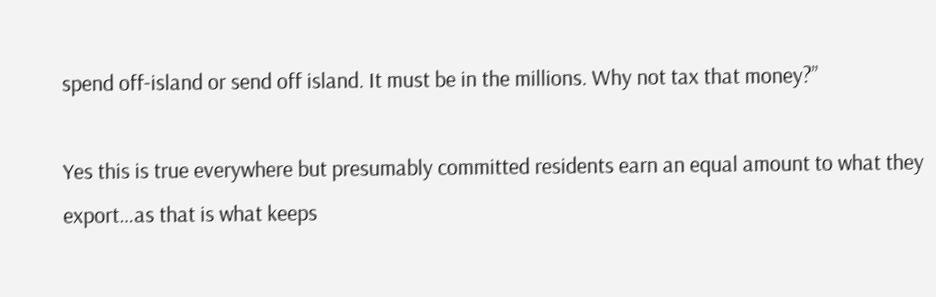spend off-island or send off island. It must be in the millions. Why not tax that money?”

Yes this is true everywhere but presumably committed residents earn an equal amount to what they export…as that is what keeps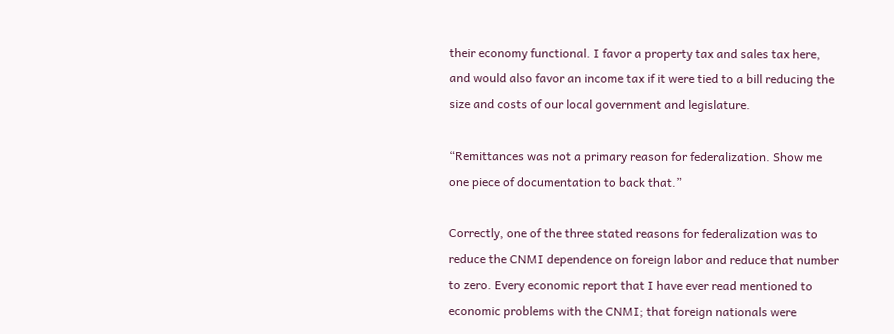their economy functional. I favor a property tax and sales tax here, and would also favor an income tax if it were tied to a bill reducing the size and costs of our local government and legislature.

“Remittances was not a primary reason for federalization. Show me one piece of documentation to back that.”

Correctly, one of the three stated reasons for federalization was to reduce the CNMI dependence on foreign labor and reduce that number to zero. Every economic report that I have ever read mentioned to economic problems with the CNMI; that foreign nationals were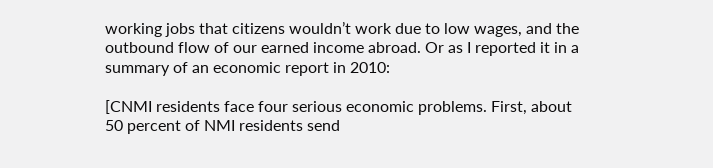working jobs that citizens wouldn’t work due to low wages, and the outbound flow of our earned income abroad. Or as I reported it in a summary of an economic report in 2010:

[CNMI residents face four serious economic problems. First, about 50 percent of NMI residents send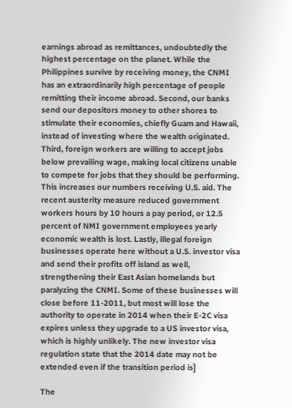earnings abroad as remittances, undoubtedly the highest percentage on the planet. While the Philippines survive by receiving money, the CNMI has an extraordinarily high percentage of people remitting their income abroad. Second, our banks send our depositors money to other shores to stimulate their economies, chiefly Guam and Hawaii, instead of investing where the wealth originated. Third, foreign workers are willing to accept jobs below prevailing wage, making local citizens unable to compete for jobs that they should be performing. This increases our numbers receiving U.S. aid. The recent austerity measure reduced government workers hours by 10 hours a pay period, or 12.5 percent of NMI government employees yearly economic wealth is lost. Lastly, illegal foreign businesses operate here without a U.S. investor visa and send their profits off island as well, strengthening their East Asian homelands but paralyzing the CNMI. Some of these businesses will close before 11-2011, but most will lose the authority to operate in 2014 when their E-2C visa expires unless they upgrade to a US investor visa, which is highly unlikely. The new investor visa regulation state that the 2014 date may not be extended even if the transition period is]

The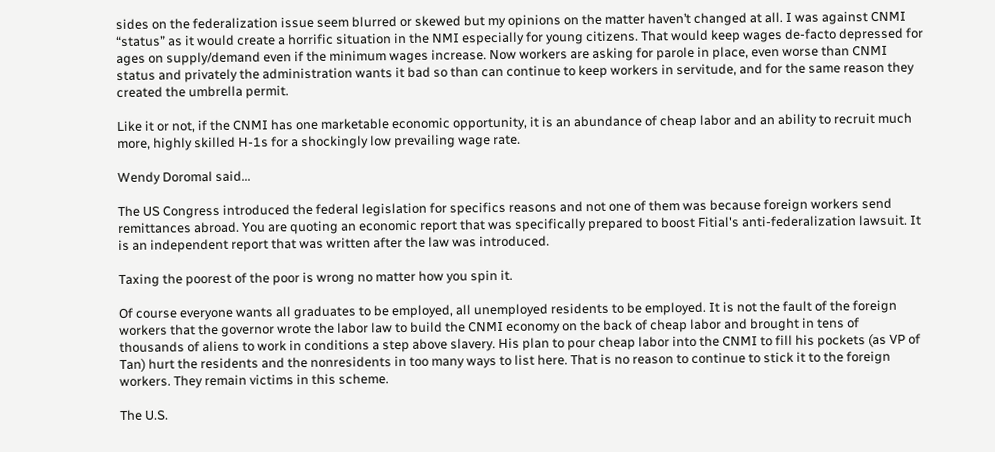sides on the federalization issue seem blurred or skewed but my opinions on the matter haven’t changed at all. I was against CNMI “status” as it would create a horrific situation in the NMI especially for young citizens. That would keep wages de-facto depressed for ages on supply/demand even if the minimum wages increase. Now workers are asking for parole in place, even worse than CNMI status and privately the administration wants it bad so than can continue to keep workers in servitude, and for the same reason they created the umbrella permit.

Like it or not, if the CNMI has one marketable economic opportunity, it is an abundance of cheap labor and an ability to recruit much more, highly skilled H-1s for a shockingly low prevailing wage rate.

Wendy Doromal said...

The US Congress introduced the federal legislation for specifics reasons and not one of them was because foreign workers send remittances abroad. You are quoting an economic report that was specifically prepared to boost Fitial's anti-federalization lawsuit. It is an independent report that was written after the law was introduced.

Taxing the poorest of the poor is wrong no matter how you spin it.

Of course everyone wants all graduates to be employed, all unemployed residents to be employed. It is not the fault of the foreign workers that the governor wrote the labor law to build the CNMI economy on the back of cheap labor and brought in tens of thousands of aliens to work in conditions a step above slavery. His plan to pour cheap labor into the CNMI to fill his pockets (as VP of Tan) hurt the residents and the nonresidents in too many ways to list here. That is no reason to continue to stick it to the foreign workers. They remain victims in this scheme.

The U.S.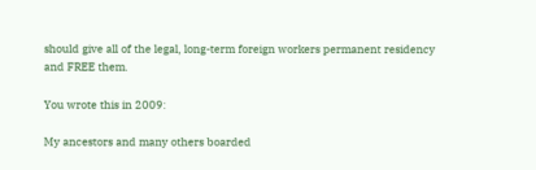should give all of the legal, long-term foreign workers permanent residency and FREE them.

You wrote this in 2009:

My ancestors and many others boarded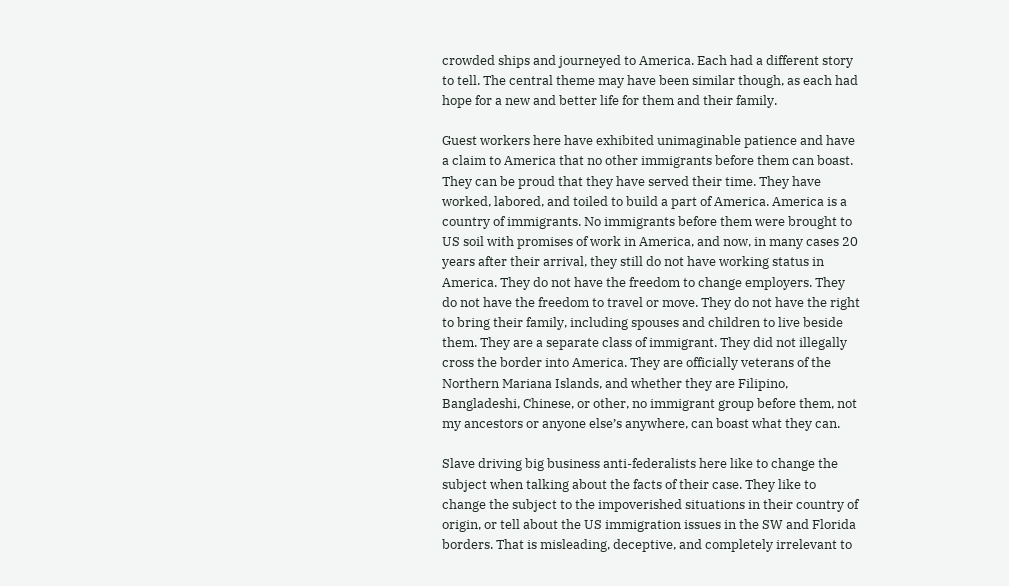crowded ships and journeyed to America. Each had a different story to tell. The central theme may have been similar though, as each had hope for a new and better life for them and their family.

Guest workers here have exhibited unimaginable patience and have a claim to America that no other immigrants before them can boast. They can be proud that they have served their time. They have worked, labored, and toiled to build a part of America. America is a country of immigrants. No immigrants before them were brought to US soil with promises of work in America, and now, in many cases 20 years after their arrival, they still do not have working status in America. They do not have the freedom to change employers. They do not have the freedom to travel or move. They do not have the right to bring their family, including spouses and children to live beside them. They are a separate class of immigrant. They did not illegally cross the border into America. They are officially veterans of the Northern Mariana Islands, and whether they are Filipino, Bangladeshi, Chinese, or other, no immigrant group before them, not my ancestors or anyone else’s anywhere, can boast what they can.

Slave driving big business anti-federalists here like to change the subject when talking about the facts of their case. They like to change the subject to the impoverished situations in their country of origin, or tell about the US immigration issues in the SW and Florida borders. That is misleading, deceptive, and completely irrelevant to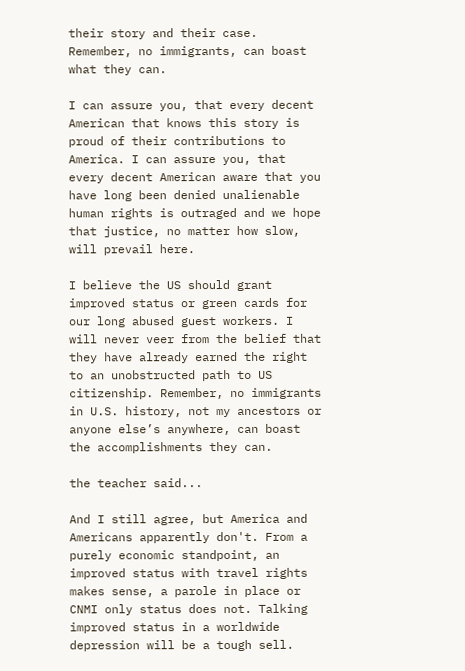their story and their case. Remember, no immigrants, can boast what they can.

I can assure you, that every decent American that knows this story is proud of their contributions to America. I can assure you, that every decent American aware that you have long been denied unalienable human rights is outraged and we hope that justice, no matter how slow, will prevail here.

I believe the US should grant improved status or green cards for our long abused guest workers. I will never veer from the belief that they have already earned the right to an unobstructed path to US citizenship. Remember, no immigrants in U.S. history, not my ancestors or anyone else’s anywhere, can boast the accomplishments they can.

the teacher said...

And I still agree, but America and Americans apparently don't. From a purely economic standpoint, an improved status with travel rights makes sense, a parole in place or CNMI only status does not. Talking improved status in a worldwide depression will be a tough sell.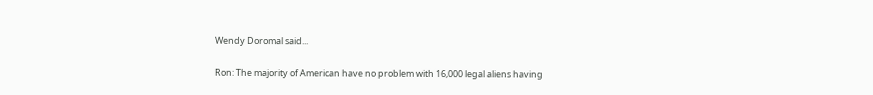Wendy Doromal said...

Ron: The majority of American have no problem with 16,000 legal aliens having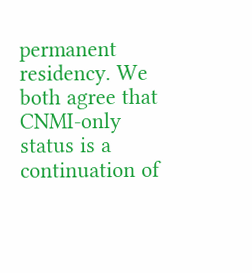permanent residency. We both agree that CNMI-only status is a continuation of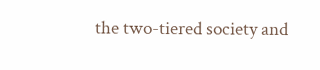the two-tiered society and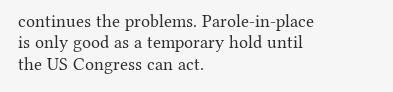continues the problems. Parole-in-place is only good as a temporary hold until the US Congress can act.